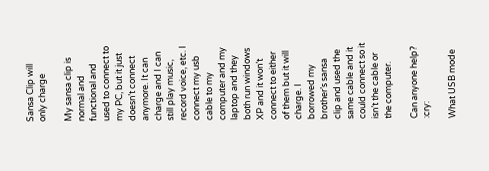Sansa Clip will only charge

My sansa clip is normal and functional and used to connect to my PC, but it just doesn’t connect anymore. It can charge and I can still play music, record voice, etc. I connect my usb cable to my computer and my laptop and they both run windows XP and it won’t connect to either of them but it will charge. I borrowed my brother’s sansa clip and used the same cable and it could connect so it isn’t the cable or the computer.

Can anyone help?  :cry:

What USB mode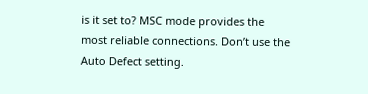is it set to? MSC mode provides the most reliable connections. Don’t use the Auto Defect setting.